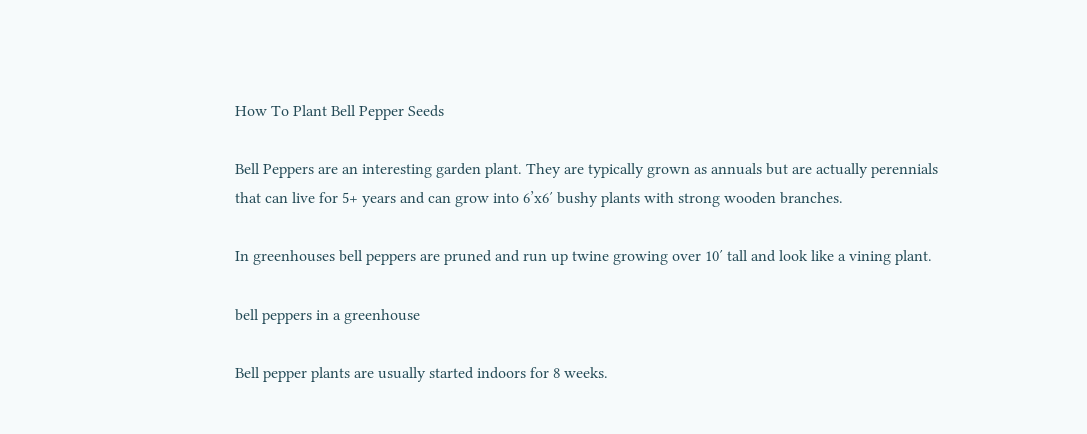How To Plant Bell Pepper Seeds

Bell Peppers are an interesting garden plant. They are typically grown as annuals but are actually perennials that can live for 5+ years and can grow into 6’x6′ bushy plants with strong wooden branches.

In greenhouses bell peppers are pruned and run up twine growing over 10′ tall and look like a vining plant.

bell peppers in a greenhouse

Bell pepper plants are usually started indoors for 8 weeks.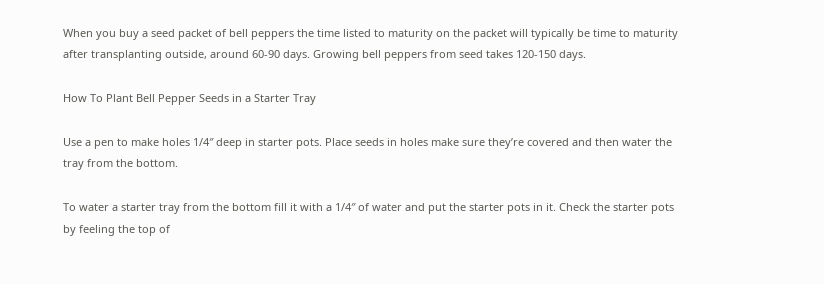When you buy a seed packet of bell peppers the time listed to maturity on the packet will typically be time to maturity after transplanting outside, around 60-90 days. Growing bell peppers from seed takes 120-150 days.

How To Plant Bell Pepper Seeds in a Starter Tray

Use a pen to make holes 1/4″ deep in starter pots. Place seeds in holes make sure they’re covered and then water the tray from the bottom.

To water a starter tray from the bottom fill it with a 1/4″ of water and put the starter pots in it. Check the starter pots by feeling the top of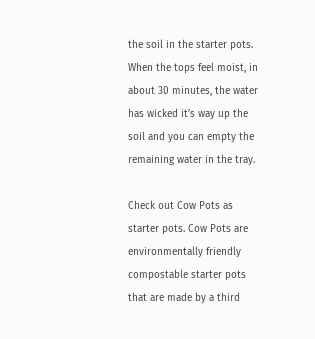the soil in the starter pots. When the tops feel moist, in about 30 minutes, the water has wicked it’s way up the soil and you can empty the remaining water in the tray.

Check out Cow Pots as starter pots. Cow Pots are environmentally friendly compostable starter pots that are made by a third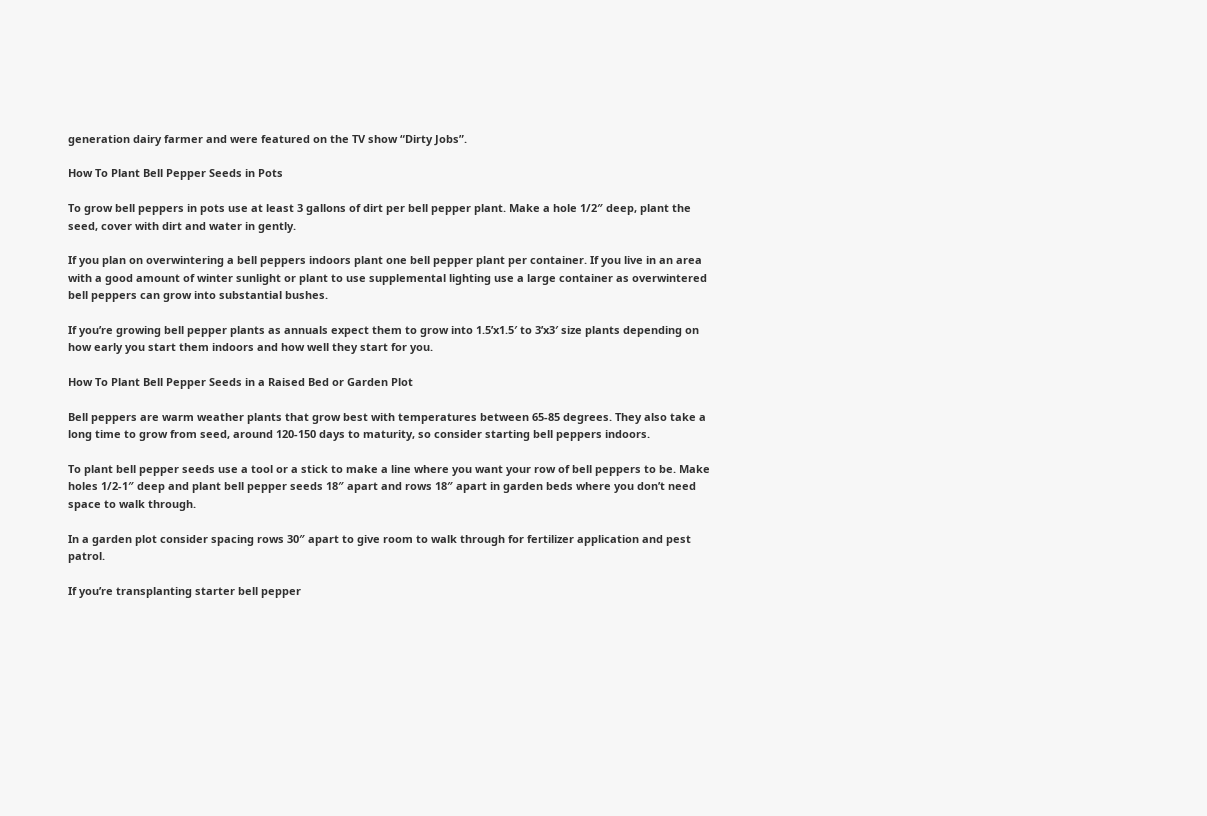generation dairy farmer and were featured on the TV show “Dirty Jobs”.

How To Plant Bell Pepper Seeds in Pots

To grow bell peppers in pots use at least 3 gallons of dirt per bell pepper plant. Make a hole 1/2″ deep, plant the seed, cover with dirt and water in gently.

If you plan on overwintering a bell peppers indoors plant one bell pepper plant per container. If you live in an area with a good amount of winter sunlight or plant to use supplemental lighting use a large container as overwintered bell peppers can grow into substantial bushes.

If you’re growing bell pepper plants as annuals expect them to grow into 1.5’x1.5′ to 3’x3′ size plants depending on how early you start them indoors and how well they start for you.

How To Plant Bell Pepper Seeds in a Raised Bed or Garden Plot

Bell peppers are warm weather plants that grow best with temperatures between 65-85 degrees. They also take a long time to grow from seed, around 120-150 days to maturity, so consider starting bell peppers indoors.

To plant bell pepper seeds use a tool or a stick to make a line where you want your row of bell peppers to be. Make holes 1/2-1″ deep and plant bell pepper seeds 18″ apart and rows 18″ apart in garden beds where you don’t need space to walk through.

In a garden plot consider spacing rows 30″ apart to give room to walk through for fertilizer application and pest patrol.

If you’re transplanting starter bell pepper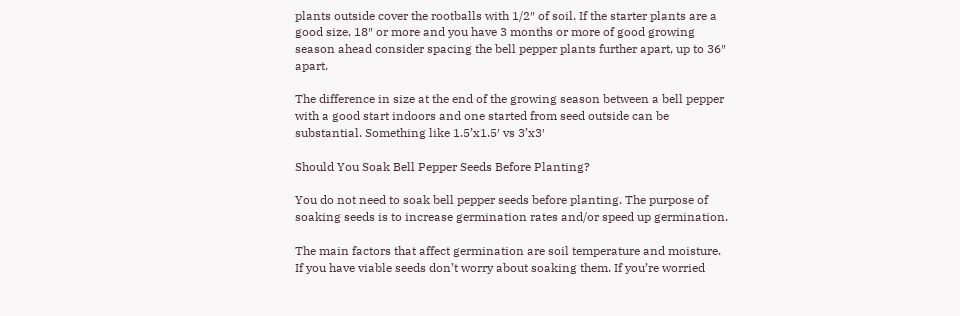plants outside cover the rootballs with 1/2″ of soil. If the starter plants are a good size, 18″ or more and you have 3 months or more of good growing season ahead consider spacing the bell pepper plants further apart, up to 36″ apart.

The difference in size at the end of the growing season between a bell pepper with a good start indoors and one started from seed outside can be substantial. Something like 1.5’x1.5′ vs 3’x3′

Should You Soak Bell Pepper Seeds Before Planting?

You do not need to soak bell pepper seeds before planting. The purpose of soaking seeds is to increase germination rates and/or speed up germination.

The main factors that affect germination are soil temperature and moisture. If you have viable seeds don’t worry about soaking them. If you’re worried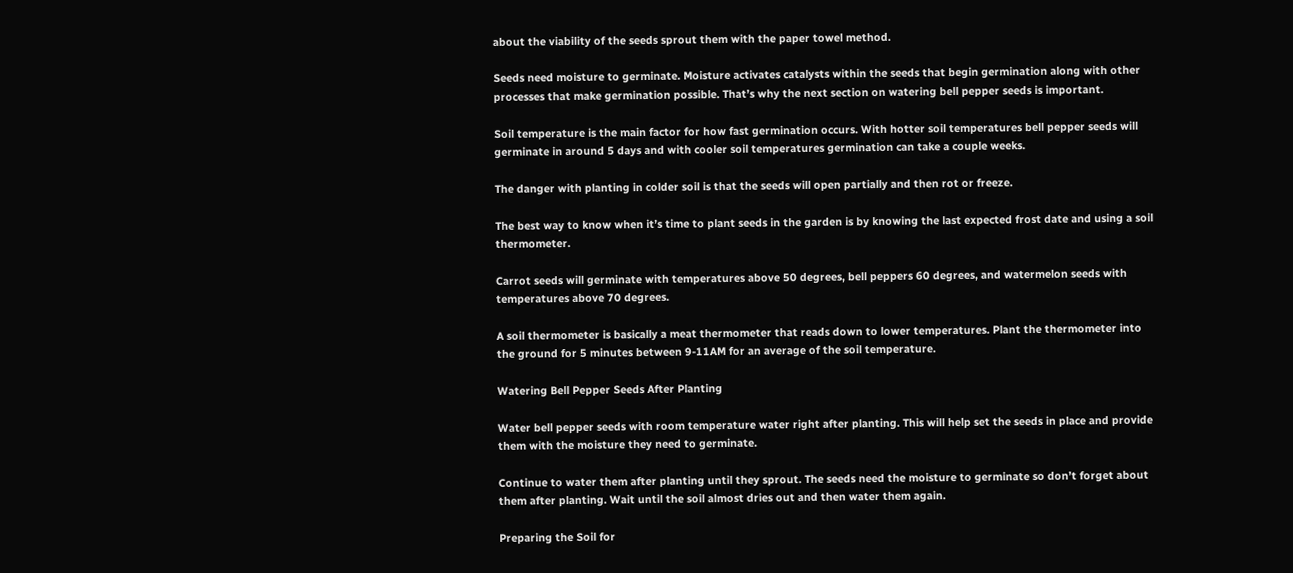about the viability of the seeds sprout them with the paper towel method.

Seeds need moisture to germinate. Moisture activates catalysts within the seeds that begin germination along with other processes that make germination possible. That’s why the next section on watering bell pepper seeds is important.

Soil temperature is the main factor for how fast germination occurs. With hotter soil temperatures bell pepper seeds will germinate in around 5 days and with cooler soil temperatures germination can take a couple weeks.

The danger with planting in colder soil is that the seeds will open partially and then rot or freeze.

The best way to know when it’s time to plant seeds in the garden is by knowing the last expected frost date and using a soil thermometer.

Carrot seeds will germinate with temperatures above 50 degrees, bell peppers 60 degrees, and watermelon seeds with temperatures above 70 degrees.

A soil thermometer is basically a meat thermometer that reads down to lower temperatures. Plant the thermometer into the ground for 5 minutes between 9-11AM for an average of the soil temperature.

Watering Bell Pepper Seeds After Planting

Water bell pepper seeds with room temperature water right after planting. This will help set the seeds in place and provide them with the moisture they need to germinate.

Continue to water them after planting until they sprout. The seeds need the moisture to germinate so don’t forget about them after planting. Wait until the soil almost dries out and then water them again.

Preparing the Soil for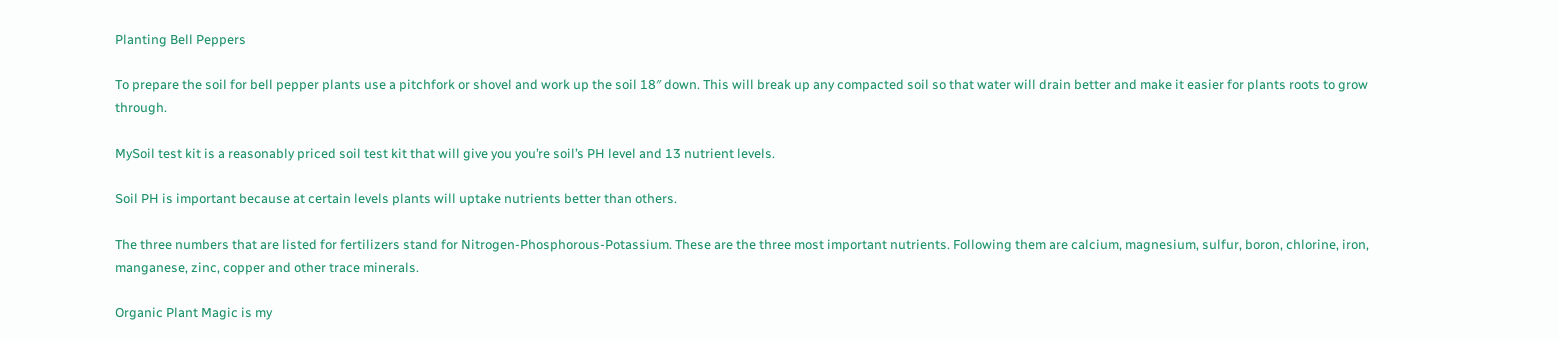Planting Bell Peppers

To prepare the soil for bell pepper plants use a pitchfork or shovel and work up the soil 18″ down. This will break up any compacted soil so that water will drain better and make it easier for plants roots to grow through.

MySoil test kit is a reasonably priced soil test kit that will give you you’re soil’s PH level and 13 nutrient levels.

Soil PH is important because at certain levels plants will uptake nutrients better than others.

The three numbers that are listed for fertilizers stand for Nitrogen-Phosphorous-Potassium. These are the three most important nutrients. Following them are calcium, magnesium, sulfur, boron, chlorine, iron, manganese, zinc, copper and other trace minerals.

Organic Plant Magic is my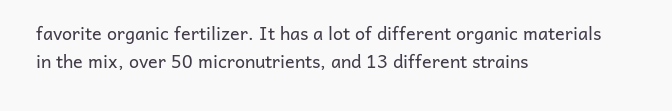favorite organic fertilizer. It has a lot of different organic materials in the mix, over 50 micronutrients, and 13 different strains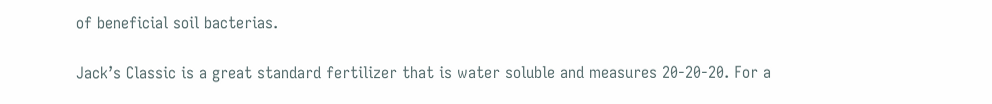of beneficial soil bacterias.

Jack’s Classic is a great standard fertilizer that is water soluble and measures 20-20-20. For a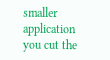smaller application you cut the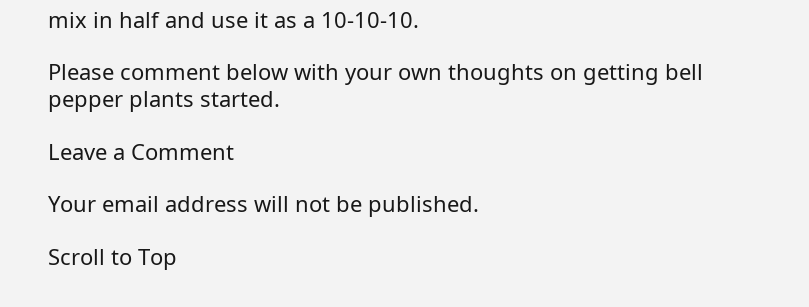mix in half and use it as a 10-10-10.

Please comment below with your own thoughts on getting bell pepper plants started.

Leave a Comment

Your email address will not be published.

Scroll to Top